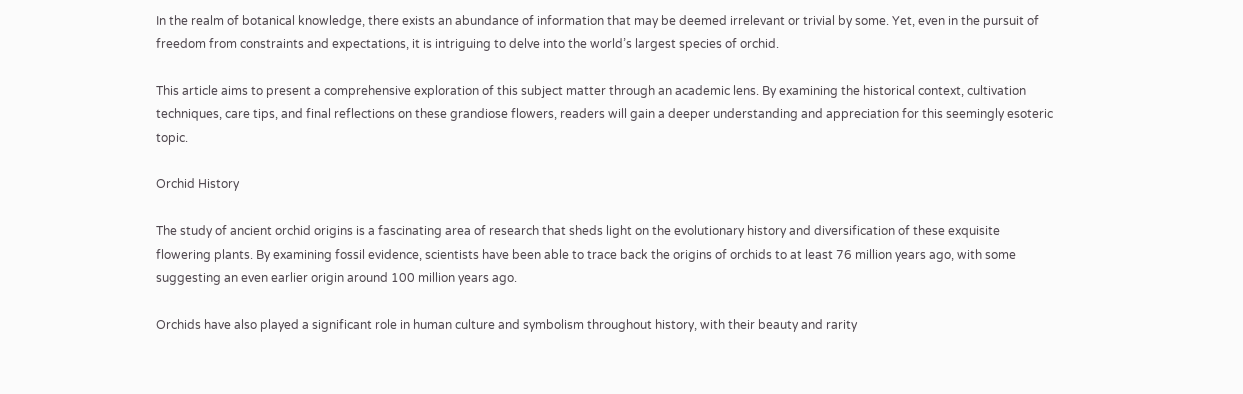In the realm of botanical knowledge, there exists an abundance of information that may be deemed irrelevant or trivial by some. Yet, even in the pursuit of freedom from constraints and expectations, it is intriguing to delve into the world’s largest species of orchid.

This article aims to present a comprehensive exploration of this subject matter through an academic lens. By examining the historical context, cultivation techniques, care tips, and final reflections on these grandiose flowers, readers will gain a deeper understanding and appreciation for this seemingly esoteric topic.

Orchid History

The study of ancient orchid origins is a fascinating area of research that sheds light on the evolutionary history and diversification of these exquisite flowering plants. By examining fossil evidence, scientists have been able to trace back the origins of orchids to at least 76 million years ago, with some suggesting an even earlier origin around 100 million years ago.

Orchids have also played a significant role in human culture and symbolism throughout history, with their beauty and rarity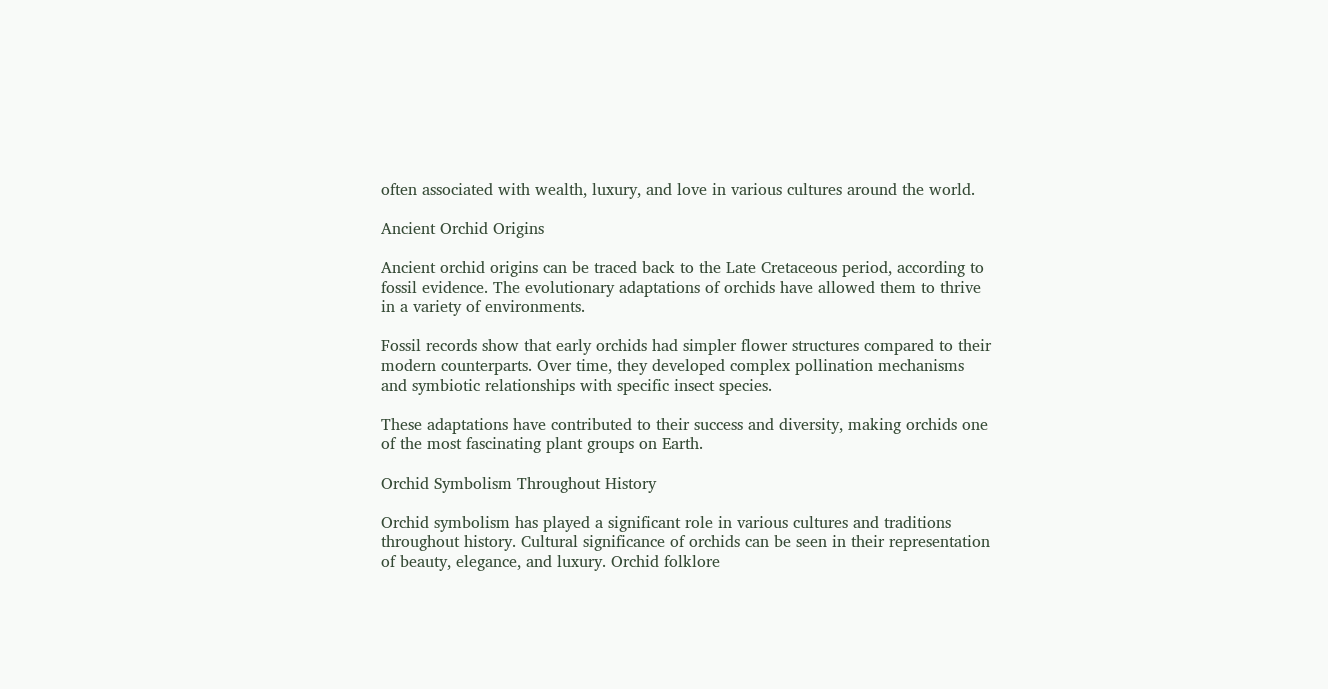often associated with wealth, luxury, and love in various cultures around the world.

Ancient Orchid Origins

Ancient orchid origins can be traced back to the Late Cretaceous period, according to fossil evidence. The evolutionary adaptations of orchids have allowed them to thrive in a variety of environments.

Fossil records show that early orchids had simpler flower structures compared to their modern counterparts. Over time, they developed complex pollination mechanisms and symbiotic relationships with specific insect species.

These adaptations have contributed to their success and diversity, making orchids one of the most fascinating plant groups on Earth.

Orchid Symbolism Throughout History

Orchid symbolism has played a significant role in various cultures and traditions throughout history. Cultural significance of orchids can be seen in their representation of beauty, elegance, and luxury. Orchid folklore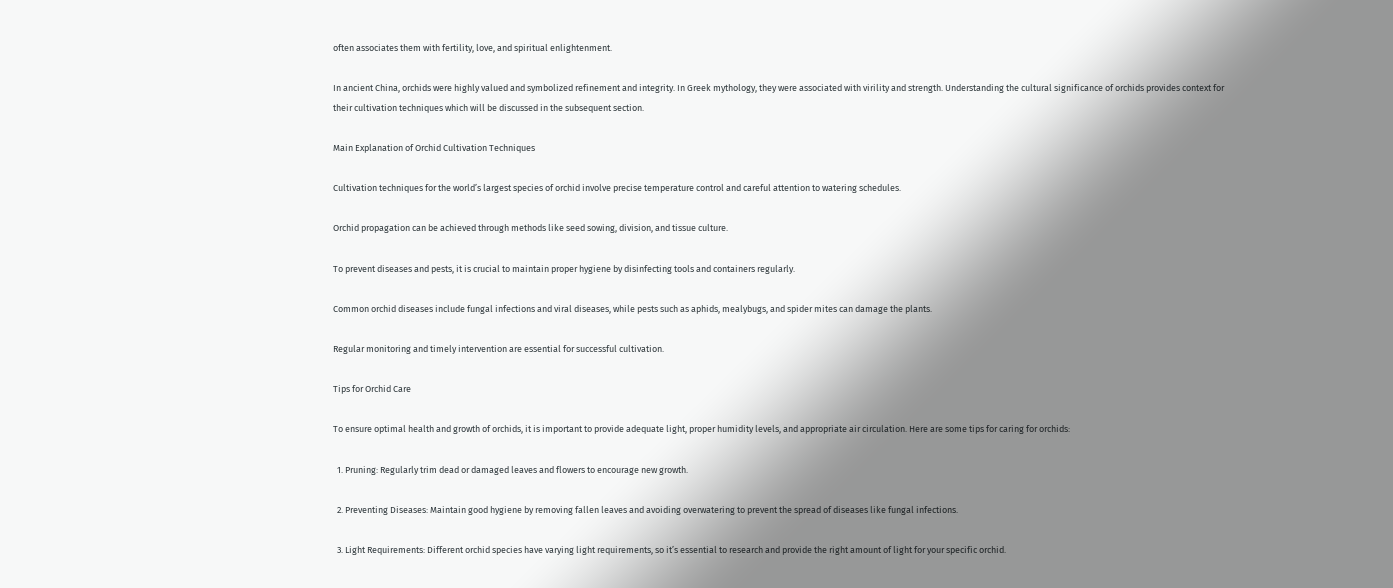often associates them with fertility, love, and spiritual enlightenment.

In ancient China, orchids were highly valued and symbolized refinement and integrity. In Greek mythology, they were associated with virility and strength. Understanding the cultural significance of orchids provides context for their cultivation techniques which will be discussed in the subsequent section.

Main Explanation of Orchid Cultivation Techniques

Cultivation techniques for the world’s largest species of orchid involve precise temperature control and careful attention to watering schedules.

Orchid propagation can be achieved through methods like seed sowing, division, and tissue culture.

To prevent diseases and pests, it is crucial to maintain proper hygiene by disinfecting tools and containers regularly.

Common orchid diseases include fungal infections and viral diseases, while pests such as aphids, mealybugs, and spider mites can damage the plants.

Regular monitoring and timely intervention are essential for successful cultivation.

Tips for Orchid Care

To ensure optimal health and growth of orchids, it is important to provide adequate light, proper humidity levels, and appropriate air circulation. Here are some tips for caring for orchids:

  1. Pruning: Regularly trim dead or damaged leaves and flowers to encourage new growth.

  2. Preventing Diseases: Maintain good hygiene by removing fallen leaves and avoiding overwatering to prevent the spread of diseases like fungal infections.

  3. Light Requirements: Different orchid species have varying light requirements, so it’s essential to research and provide the right amount of light for your specific orchid.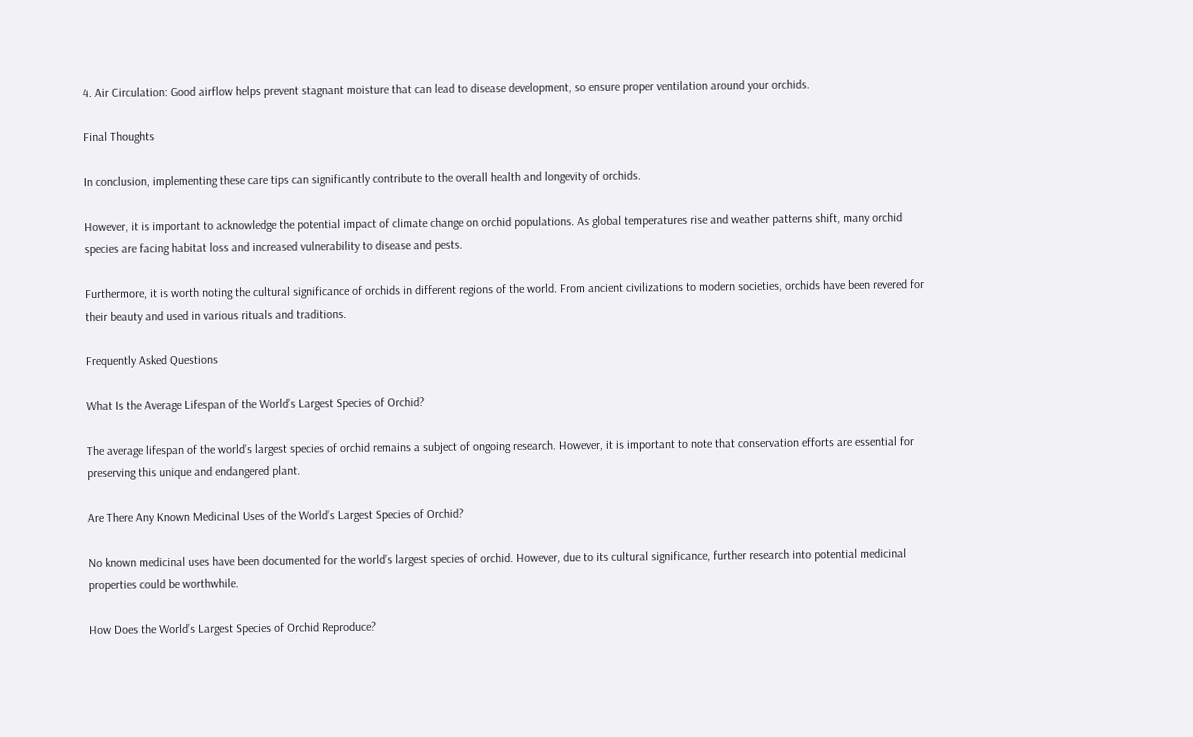4. Air Circulation: Good airflow helps prevent stagnant moisture that can lead to disease development, so ensure proper ventilation around your orchids.

Final Thoughts

In conclusion, implementing these care tips can significantly contribute to the overall health and longevity of orchids.

However, it is important to acknowledge the potential impact of climate change on orchid populations. As global temperatures rise and weather patterns shift, many orchid species are facing habitat loss and increased vulnerability to disease and pests.

Furthermore, it is worth noting the cultural significance of orchids in different regions of the world. From ancient civilizations to modern societies, orchids have been revered for their beauty and used in various rituals and traditions.

Frequently Asked Questions

What Is the Average Lifespan of the World’s Largest Species of Orchid?

The average lifespan of the world’s largest species of orchid remains a subject of ongoing research. However, it is important to note that conservation efforts are essential for preserving this unique and endangered plant.

Are There Any Known Medicinal Uses of the World’s Largest Species of Orchid?

No known medicinal uses have been documented for the world’s largest species of orchid. However, due to its cultural significance, further research into potential medicinal properties could be worthwhile.

How Does the World’s Largest Species of Orchid Reproduce?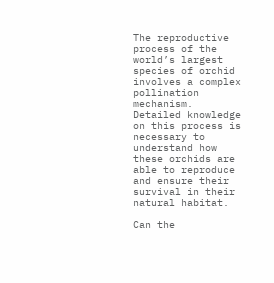The reproductive process of the world’s largest species of orchid involves a complex pollination mechanism. Detailed knowledge on this process is necessary to understand how these orchids are able to reproduce and ensure their survival in their natural habitat.

Can the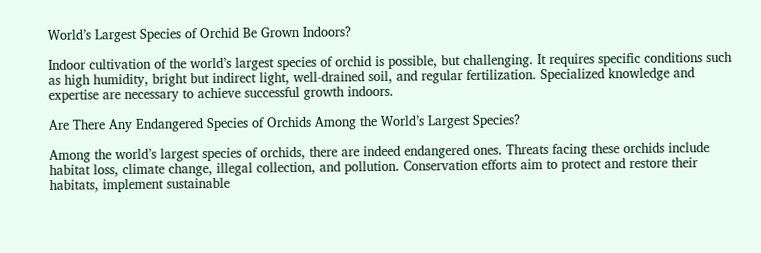World’s Largest Species of Orchid Be Grown Indoors?

Indoor cultivation of the world’s largest species of orchid is possible, but challenging. It requires specific conditions such as high humidity, bright but indirect light, well-drained soil, and regular fertilization. Specialized knowledge and expertise are necessary to achieve successful growth indoors.

Are There Any Endangered Species of Orchids Among the World’s Largest Species?

Among the world’s largest species of orchids, there are indeed endangered ones. Threats facing these orchids include habitat loss, climate change, illegal collection, and pollution. Conservation efforts aim to protect and restore their habitats, implement sustainable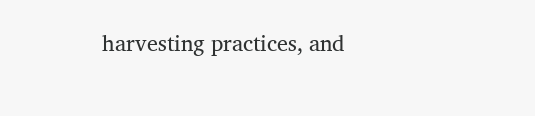harvesting practices, and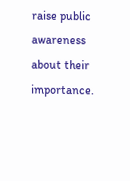raise public awareness about their importance.